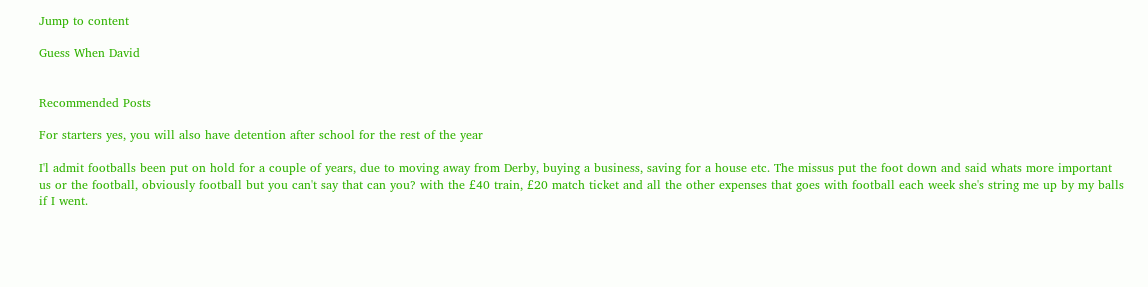Jump to content

Guess When David


Recommended Posts

For starters yes, you will also have detention after school for the rest of the year

I'l admit footballs been put on hold for a couple of years, due to moving away from Derby, buying a business, saving for a house etc. The missus put the foot down and said whats more important us or the football, obviously football but you can't say that can you? with the £40 train, £20 match ticket and all the other expenses that goes with football each week she's string me up by my balls if I went.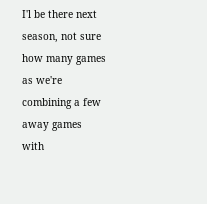I'l be there next season, not sure how many games as we're combining a few away games with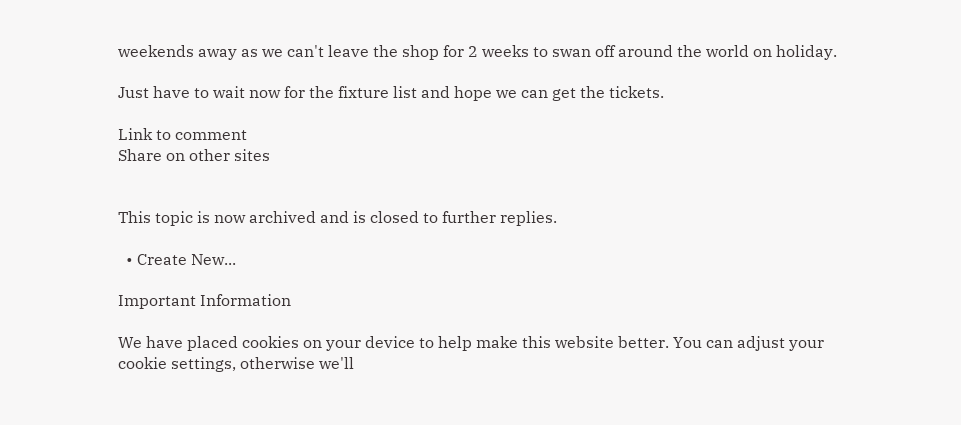weekends away as we can't leave the shop for 2 weeks to swan off around the world on holiday.

Just have to wait now for the fixture list and hope we can get the tickets.

Link to comment
Share on other sites


This topic is now archived and is closed to further replies.

  • Create New...

Important Information

We have placed cookies on your device to help make this website better. You can adjust your cookie settings, otherwise we'll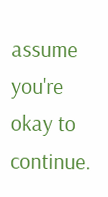assume you're okay to continue.